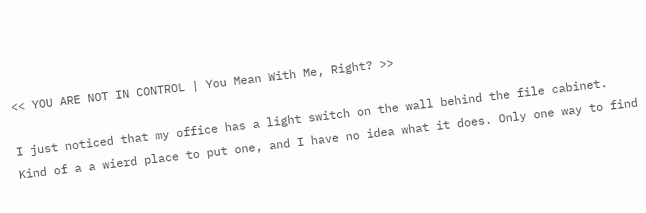<< YOU ARE NOT IN CONTROL | You Mean With Me, Right? >>

I just noticed that my office has a light switch on the wall behind the file cabinet. Kind of a a wierd place to put one, and I have no idea what it does. Only one way to find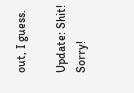out, I guess.

Update: Shit! Sorry!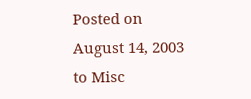Posted on August 14, 2003 to Misc